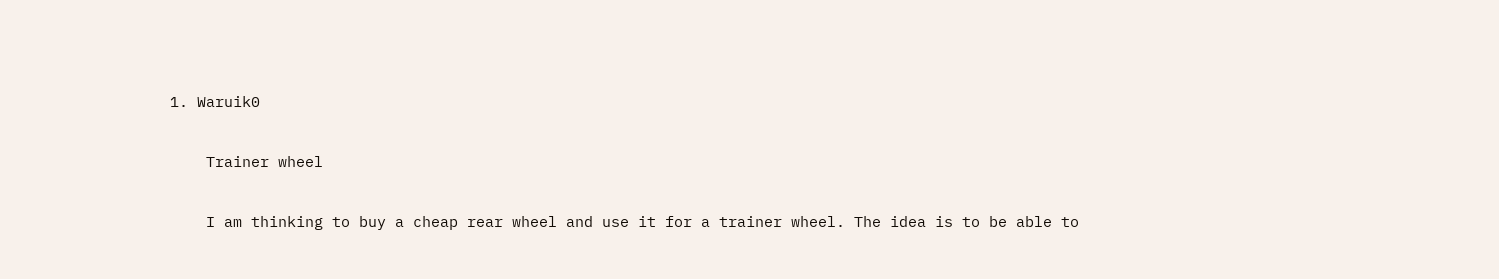1. Waruik0

    Trainer wheel

    I am thinking to buy a cheap rear wheel and use it for a trainer wheel. The idea is to be able to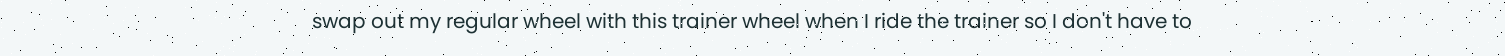swap out my regular wheel with this trainer wheel when I ride the trainer so I don't have to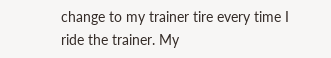change to my trainer tire every time I ride the trainer. My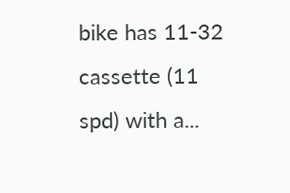bike has 11-32 cassette (11 spd) with a...